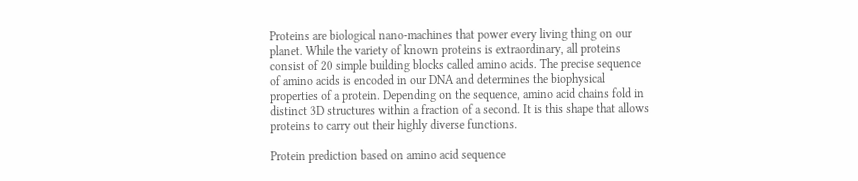Proteins are biological nano-machines that power every living thing on our planet. While the variety of known proteins is extraordinary, all proteins consist of 20 simple building blocks called amino acids. The precise sequence of amino acids is encoded in our DNA and determines the biophysical properties of a protein. Depending on the sequence, amino acid chains fold in distinct 3D structures within a fraction of a second. It is this shape that allows proteins to carry out their highly diverse functions.

Protein prediction based on amino acid sequence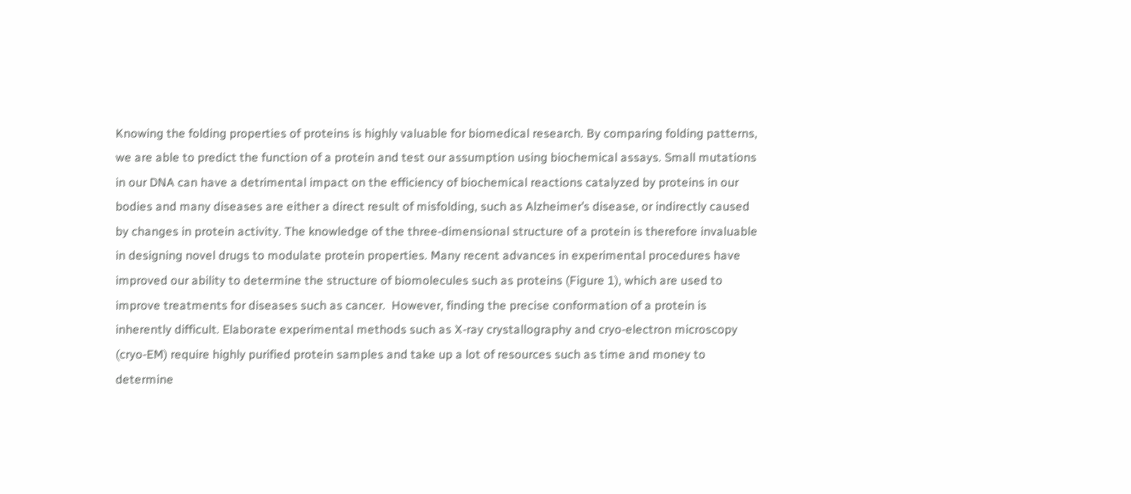Knowing the folding properties of proteins is highly valuable for biomedical research. By comparing folding patterns, we are able to predict the function of a protein and test our assumption using biochemical assays. Small mutations in our DNA can have a detrimental impact on the efficiency of biochemical reactions catalyzed by proteins in our bodies and many diseases are either a direct result of misfolding, such as Alzheimer’s disease, or indirectly caused by changes in protein activity. The knowledge of the three-dimensional structure of a protein is therefore invaluable in designing novel drugs to modulate protein properties. Many recent advances in experimental procedures have improved our ability to determine the structure of biomolecules such as proteins (Figure 1), which are used to improve treatments for diseases such as cancer.  However, finding the precise conformation of a protein is inherently difficult. Elaborate experimental methods such as X-ray crystallography and cryo-electron microscopy (cryo-EM) require highly purified protein samples and take up a lot of resources such as time and money to determine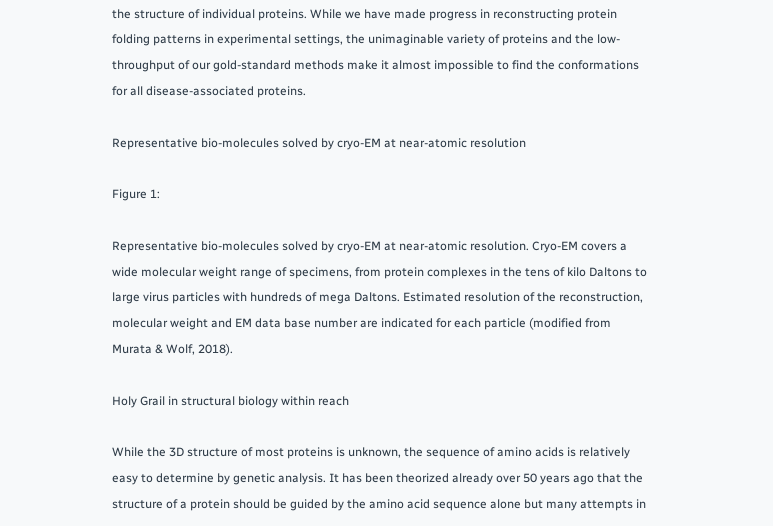the structure of individual proteins. While we have made progress in reconstructing protein folding patterns in experimental settings, the unimaginable variety of proteins and the low-throughput of our gold-standard methods make it almost impossible to find the conformations for all disease-associated proteins.

Representative bio-molecules solved by cryo-EM at near-atomic resolution

Figure 1:

Representative bio-molecules solved by cryo-EM at near-atomic resolution. Cryo-EM covers a wide molecular weight range of specimens, from protein complexes in the tens of kilo Daltons to large virus particles with hundreds of mega Daltons. Estimated resolution of the reconstruction, molecular weight and EM data base number are indicated for each particle (modified from Murata & Wolf, 2018).

Holy Grail in structural biology within reach

While the 3D structure of most proteins is unknown, the sequence of amino acids is relatively easy to determine by genetic analysis. It has been theorized already over 50 years ago that the structure of a protein should be guided by the amino acid sequence alone but many attempts in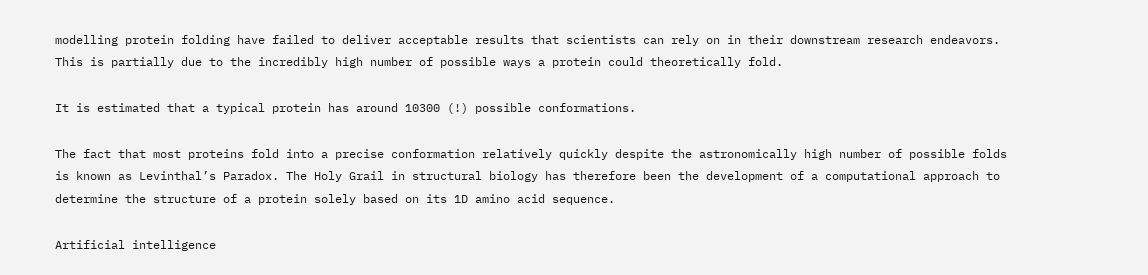modelling protein folding have failed to deliver acceptable results that scientists can rely on in their downstream research endeavors. This is partially due to the incredibly high number of possible ways a protein could theoretically fold.

It is estimated that a typical protein has around 10300 (!) possible conformations.

The fact that most proteins fold into a precise conformation relatively quickly despite the astronomically high number of possible folds is known as Levinthal’s Paradox. The Holy Grail in structural biology has therefore been the development of a computational approach to determine the structure of a protein solely based on its 1D amino acid sequence.

Artificial intelligence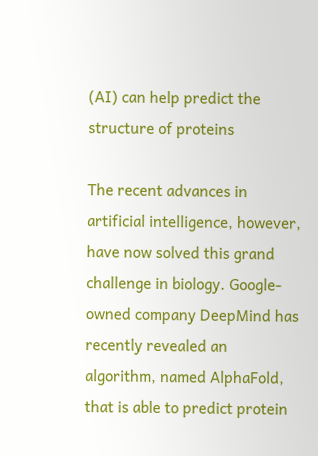(AI) can help predict the structure of proteins

The recent advances in artificial intelligence, however, have now solved this grand challenge in biology. Google-owned company DeepMind has recently revealed an algorithm, named AlphaFold, that is able to predict protein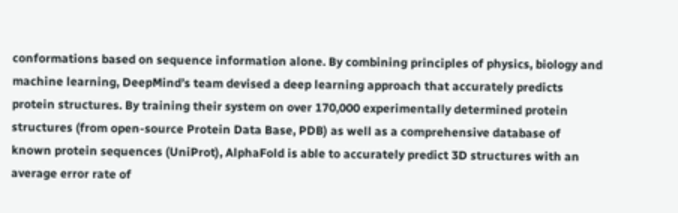conformations based on sequence information alone. By combining principles of physics, biology and machine learning, DeepMind’s team devised a deep learning approach that accurately predicts protein structures. By training their system on over 170,000 experimentally determined protein structures (from open-source Protein Data Base, PDB) as well as a comprehensive database of known protein sequences (UniProt), AlphaFold is able to accurately predict 3D structures with an average error rate of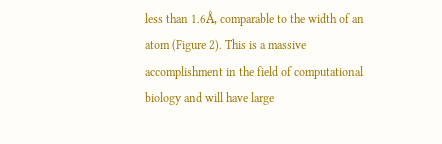less than 1.6Å, comparable to the width of an atom (Figure 2). This is a massive accomplishment in the field of computational biology and will have large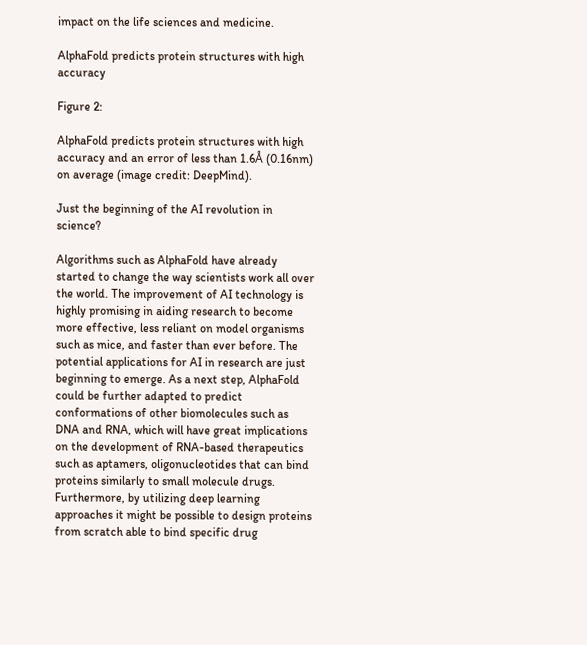impact on the life sciences and medicine.

AlphaFold predicts protein structures with high accuracy

Figure 2:

AlphaFold predicts protein structures with high accuracy and an error of less than 1.6Å (0.16nm) on average (image credit: DeepMind).

Just the beginning of the AI revolution in science?

Algorithms such as AlphaFold have already started to change the way scientists work all over the world. The improvement of AI technology is highly promising in aiding research to become more effective, less reliant on model organisms such as mice, and faster than ever before. The potential applications for AI in research are just beginning to emerge. As a next step, AlphaFold could be further adapted to predict conformations of other biomolecules such as DNA and RNA, which will have great implications on the development of RNA-based therapeutics such as aptamers, oligonucleotides that can bind proteins similarly to small molecule drugs. Furthermore, by utilizing deep learning approaches it might be possible to design proteins from scratch able to bind specific drug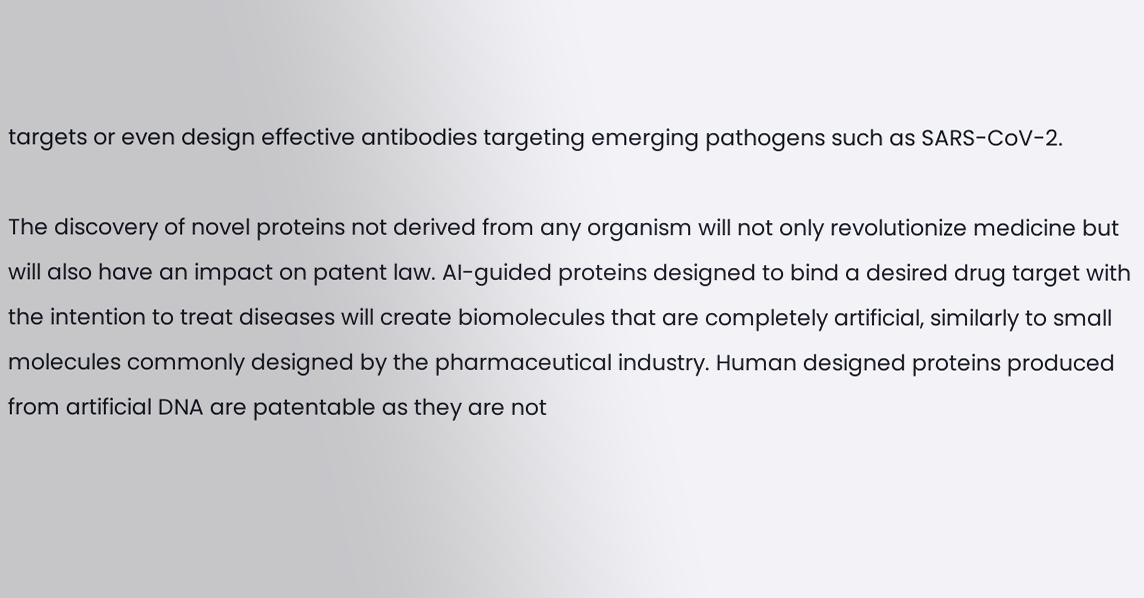targets or even design effective antibodies targeting emerging pathogens such as SARS-CoV-2.

The discovery of novel proteins not derived from any organism will not only revolutionize medicine but will also have an impact on patent law. AI-guided proteins designed to bind a desired drug target with the intention to treat diseases will create biomolecules that are completely artificial, similarly to small molecules commonly designed by the pharmaceutical industry. Human designed proteins produced from artificial DNA are patentable as they are not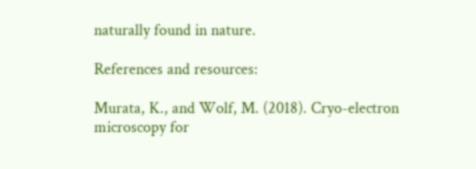naturally found in nature.

References and resources:

Murata, K., and Wolf, M. (2018). Cryo-electron microscopy for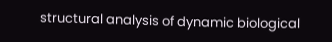structural analysis of dynamic biological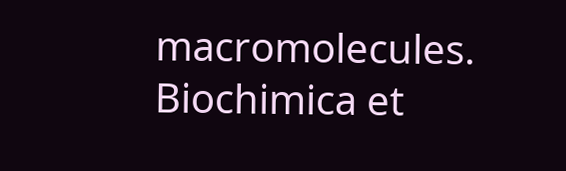macromolecules. Biochimica et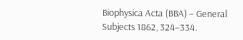Biophysica Acta (BBA) – General Subjects 1862, 324–334.